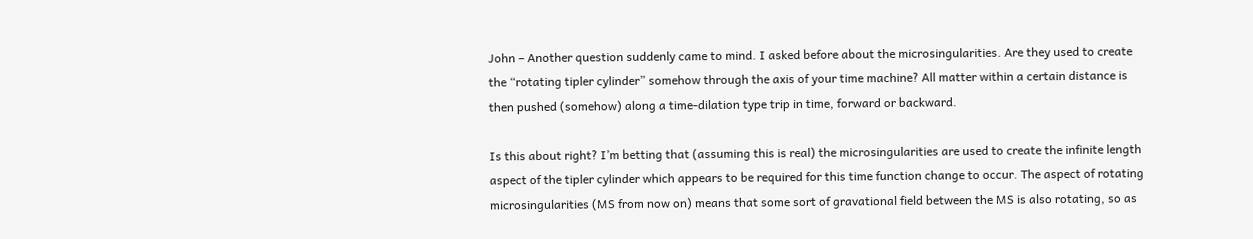John – Another question suddenly came to mind. I asked before about the microsingularities. Are they used to create the “rotating tipler cylinder” somehow through the axis of your time machine? All matter within a certain distance is then pushed (somehow) along a time-dilation type trip in time, forward or backward.

Is this about right? I’m betting that (assuming this is real) the microsingularities are used to create the infinite length aspect of the tipler cylinder which appears to be required for this time function change to occur. The aspect of rotating microsingularities (MS from now on) means that some sort of gravational field between the MS is also rotating, so as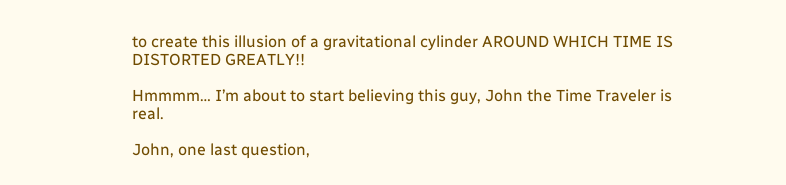to create this illusion of a gravitational cylinder AROUND WHICH TIME IS DISTORTED GREATLY!!

Hmmmm… I’m about to start believing this guy, John the Time Traveler is real.

John, one last question,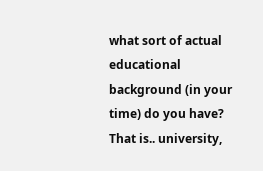what sort of actual educational background (in your time) do you have? That is.. university,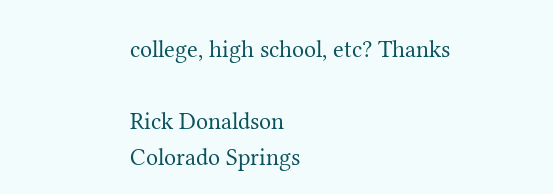college, high school, etc? Thanks

Rick Donaldson
Colorado Springs